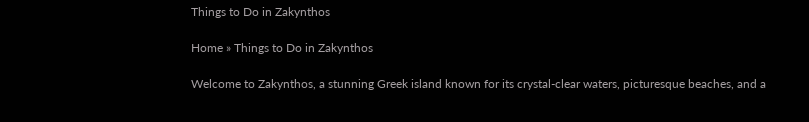Things to Do in Zakynthos

Home » Things to Do in Zakynthos

Welcome to Zakynthos, a stunning Greek island known for its crystal-clear waters, picturesque beaches, and a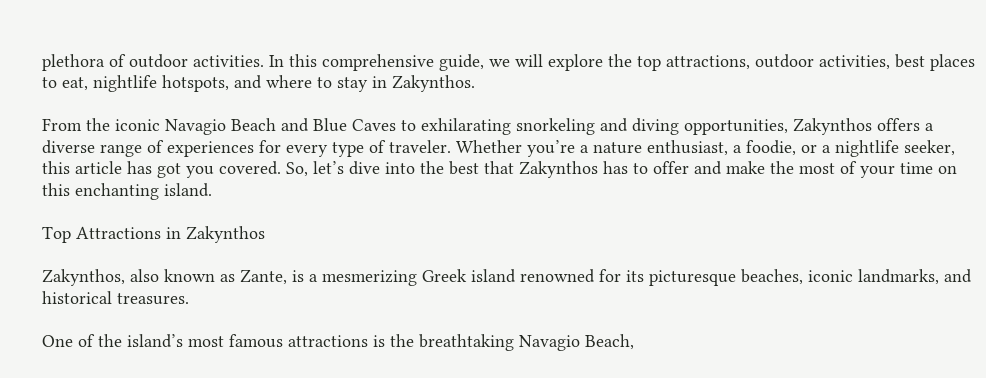plethora of outdoor activities. In this comprehensive guide, we will explore the top attractions, outdoor activities, best places to eat, nightlife hotspots, and where to stay in Zakynthos.

From the iconic Navagio Beach and Blue Caves to exhilarating snorkeling and diving opportunities, Zakynthos offers a diverse range of experiences for every type of traveler. Whether you’re a nature enthusiast, a foodie, or a nightlife seeker, this article has got you covered. So, let’s dive into the best that Zakynthos has to offer and make the most of your time on this enchanting island.

Top Attractions in Zakynthos

Zakynthos, also known as Zante, is a mesmerizing Greek island renowned for its picturesque beaches, iconic landmarks, and historical treasures.

One of the island’s most famous attractions is the breathtaking Navagio Beach,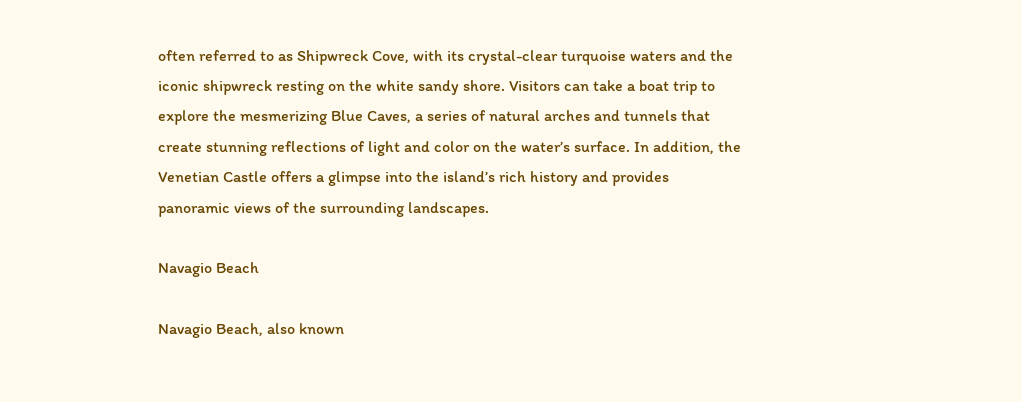often referred to as Shipwreck Cove, with its crystal-clear turquoise waters and the iconic shipwreck resting on the white sandy shore. Visitors can take a boat trip to explore the mesmerizing Blue Caves, a series of natural arches and tunnels that create stunning reflections of light and color on the water’s surface. In addition, the Venetian Castle offers a glimpse into the island’s rich history and provides panoramic views of the surrounding landscapes.

Navagio Beach

Navagio Beach, also known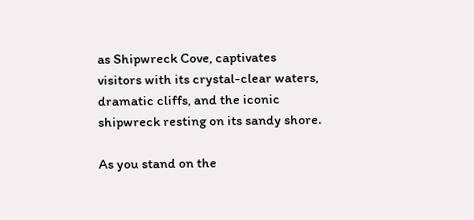as Shipwreck Cove, captivates visitors with its crystal-clear waters, dramatic cliffs, and the iconic shipwreck resting on its sandy shore.

As you stand on the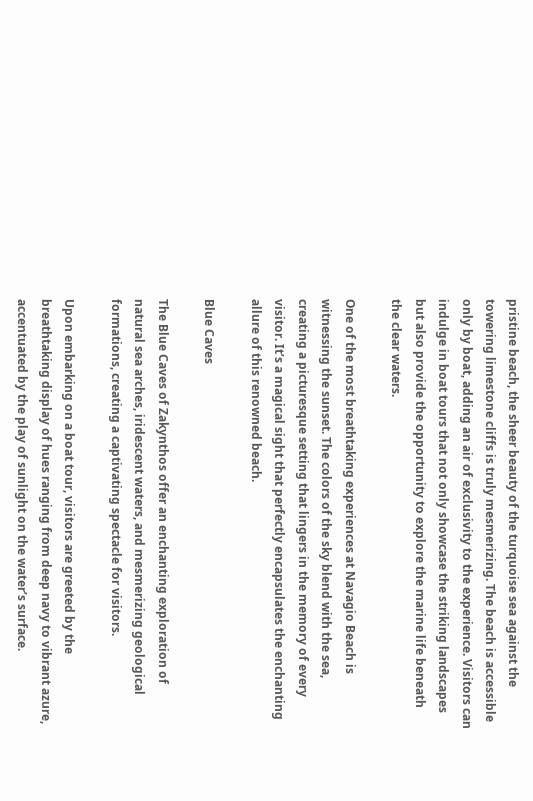pristine beach, the sheer beauty of the turquoise sea against the towering limestone cliffs is truly mesmerizing. The beach is accessible only by boat, adding an air of exclusivity to the experience. Visitors can indulge in boat tours that not only showcase the striking landscapes but also provide the opportunity to explore the marine life beneath the clear waters.

One of the most breathtaking experiences at Navagio Beach is witnessing the sunset. The colors of the sky blend with the sea, creating a picturesque setting that lingers in the memory of every visitor. It’s a magical sight that perfectly encapsulates the enchanting allure of this renowned beach.

Blue Caves

The Blue Caves of Zakynthos offer an enchanting exploration of natural sea arches, iridescent waters, and mesmerizing geological formations, creating a captivating spectacle for visitors.

Upon embarking on a boat tour, visitors are greeted by the breathtaking display of hues ranging from deep navy to vibrant azure, accentuated by the play of sunlight on the water’s surface.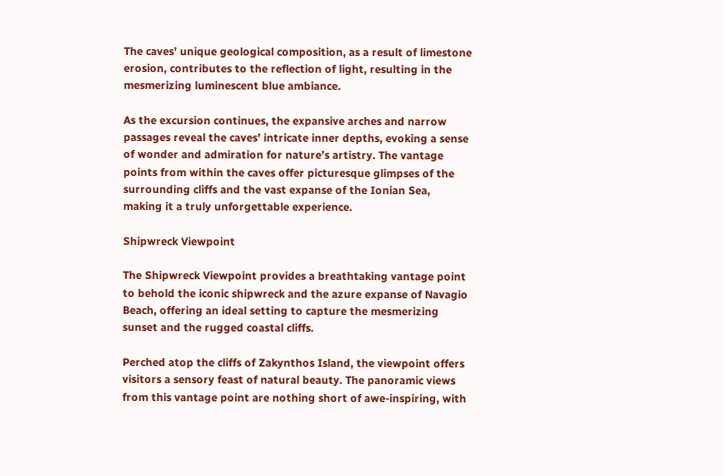The caves’ unique geological composition, as a result of limestone erosion, contributes to the reflection of light, resulting in the mesmerizing luminescent blue ambiance.

As the excursion continues, the expansive arches and narrow passages reveal the caves’ intricate inner depths, evoking a sense of wonder and admiration for nature’s artistry. The vantage points from within the caves offer picturesque glimpses of the surrounding cliffs and the vast expanse of the Ionian Sea, making it a truly unforgettable experience.

Shipwreck Viewpoint

The Shipwreck Viewpoint provides a breathtaking vantage point to behold the iconic shipwreck and the azure expanse of Navagio Beach, offering an ideal setting to capture the mesmerizing sunset and the rugged coastal cliffs.

Perched atop the cliffs of Zakynthos Island, the viewpoint offers visitors a sensory feast of natural beauty. The panoramic views from this vantage point are nothing short of awe-inspiring, with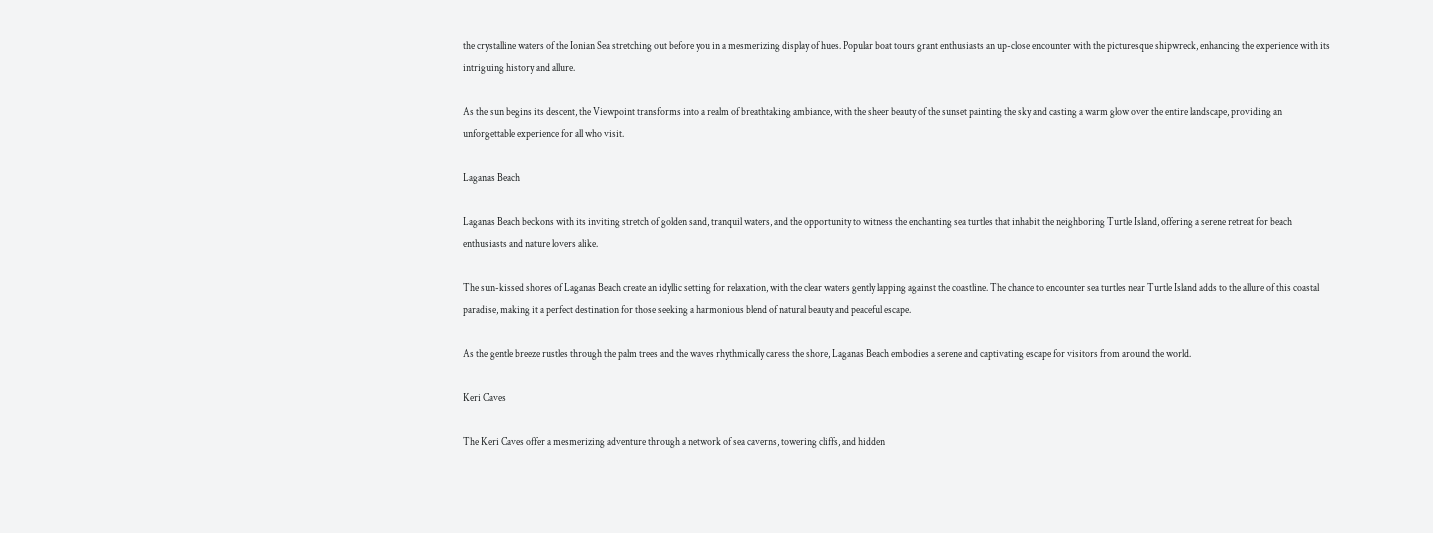the crystalline waters of the Ionian Sea stretching out before you in a mesmerizing display of hues. Popular boat tours grant enthusiasts an up-close encounter with the picturesque shipwreck, enhancing the experience with its intriguing history and allure.

As the sun begins its descent, the Viewpoint transforms into a realm of breathtaking ambiance, with the sheer beauty of the sunset painting the sky and casting a warm glow over the entire landscape, providing an unforgettable experience for all who visit.

Laganas Beach

Laganas Beach beckons with its inviting stretch of golden sand, tranquil waters, and the opportunity to witness the enchanting sea turtles that inhabit the neighboring Turtle Island, offering a serene retreat for beach enthusiasts and nature lovers alike.

The sun-kissed shores of Laganas Beach create an idyllic setting for relaxation, with the clear waters gently lapping against the coastline. The chance to encounter sea turtles near Turtle Island adds to the allure of this coastal paradise, making it a perfect destination for those seeking a harmonious blend of natural beauty and peaceful escape.

As the gentle breeze rustles through the palm trees and the waves rhythmically caress the shore, Laganas Beach embodies a serene and captivating escape for visitors from around the world.

Keri Caves

The Keri Caves offer a mesmerizing adventure through a network of sea caverns, towering cliffs, and hidden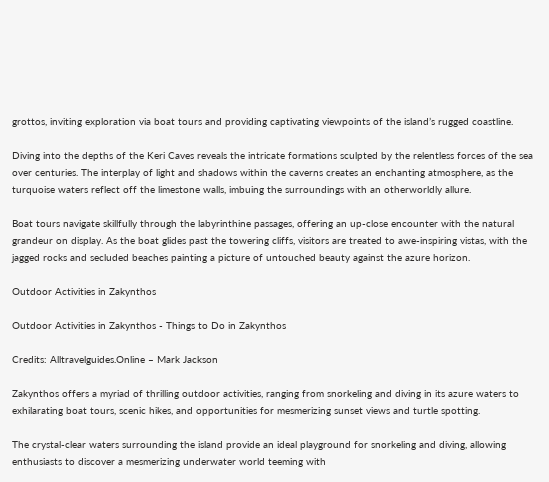grottos, inviting exploration via boat tours and providing captivating viewpoints of the island’s rugged coastline.

Diving into the depths of the Keri Caves reveals the intricate formations sculpted by the relentless forces of the sea over centuries. The interplay of light and shadows within the caverns creates an enchanting atmosphere, as the turquoise waters reflect off the limestone walls, imbuing the surroundings with an otherworldly allure.

Boat tours navigate skillfully through the labyrinthine passages, offering an up-close encounter with the natural grandeur on display. As the boat glides past the towering cliffs, visitors are treated to awe-inspiring vistas, with the jagged rocks and secluded beaches painting a picture of untouched beauty against the azure horizon.

Outdoor Activities in Zakynthos

Outdoor Activities in Zakynthos - Things to Do in Zakynthos

Credits: Alltravelguides.Online – Mark Jackson

Zakynthos offers a myriad of thrilling outdoor activities, ranging from snorkeling and diving in its azure waters to exhilarating boat tours, scenic hikes, and opportunities for mesmerizing sunset views and turtle spotting.

The crystal-clear waters surrounding the island provide an ideal playground for snorkeling and diving, allowing enthusiasts to discover a mesmerizing underwater world teeming with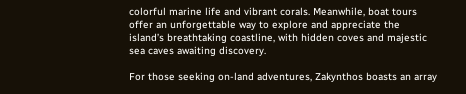colorful marine life and vibrant corals. Meanwhile, boat tours offer an unforgettable way to explore and appreciate the island’s breathtaking coastline, with hidden coves and majestic sea caves awaiting discovery.

For those seeking on-land adventures, Zakynthos boasts an array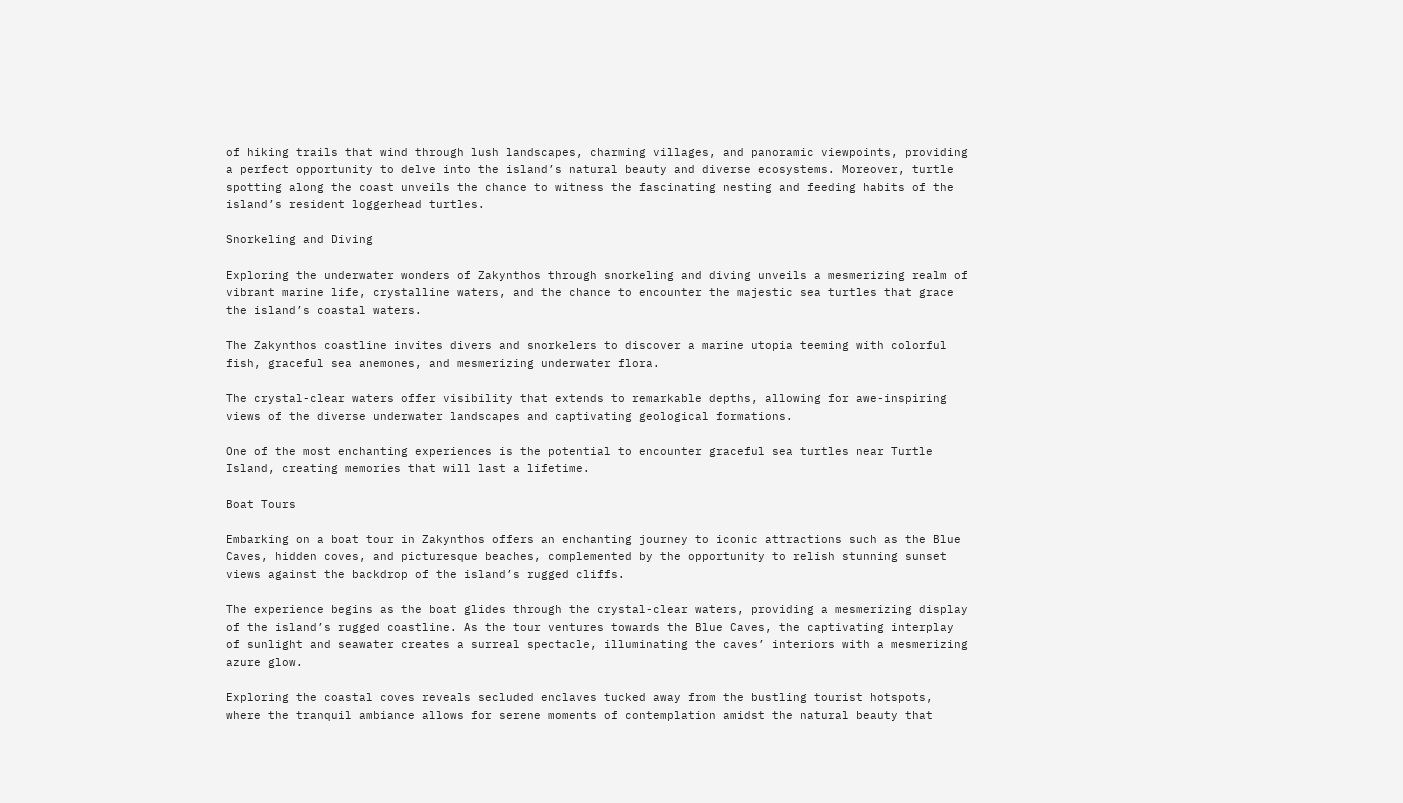of hiking trails that wind through lush landscapes, charming villages, and panoramic viewpoints, providing a perfect opportunity to delve into the island’s natural beauty and diverse ecosystems. Moreover, turtle spotting along the coast unveils the chance to witness the fascinating nesting and feeding habits of the island’s resident loggerhead turtles.

Snorkeling and Diving

Exploring the underwater wonders of Zakynthos through snorkeling and diving unveils a mesmerizing realm of vibrant marine life, crystalline waters, and the chance to encounter the majestic sea turtles that grace the island’s coastal waters.

The Zakynthos coastline invites divers and snorkelers to discover a marine utopia teeming with colorful fish, graceful sea anemones, and mesmerizing underwater flora.

The crystal-clear waters offer visibility that extends to remarkable depths, allowing for awe-inspiring views of the diverse underwater landscapes and captivating geological formations.

One of the most enchanting experiences is the potential to encounter graceful sea turtles near Turtle Island, creating memories that will last a lifetime.

Boat Tours

Embarking on a boat tour in Zakynthos offers an enchanting journey to iconic attractions such as the Blue Caves, hidden coves, and picturesque beaches, complemented by the opportunity to relish stunning sunset views against the backdrop of the island’s rugged cliffs.

The experience begins as the boat glides through the crystal-clear waters, providing a mesmerizing display of the island’s rugged coastline. As the tour ventures towards the Blue Caves, the captivating interplay of sunlight and seawater creates a surreal spectacle, illuminating the caves’ interiors with a mesmerizing azure glow.

Exploring the coastal coves reveals secluded enclaves tucked away from the bustling tourist hotspots, where the tranquil ambiance allows for serene moments of contemplation amidst the natural beauty that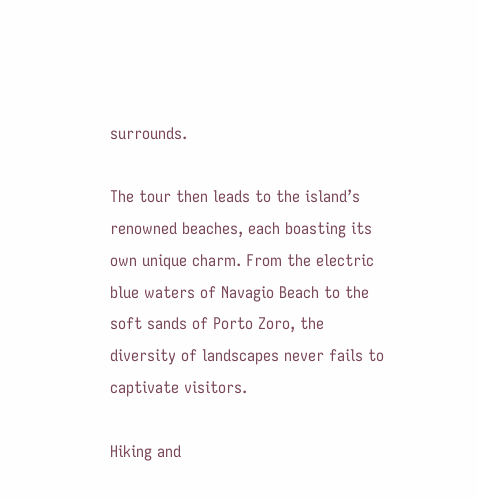surrounds.

The tour then leads to the island’s renowned beaches, each boasting its own unique charm. From the electric blue waters of Navagio Beach to the soft sands of Porto Zoro, the diversity of landscapes never fails to captivate visitors.

Hiking and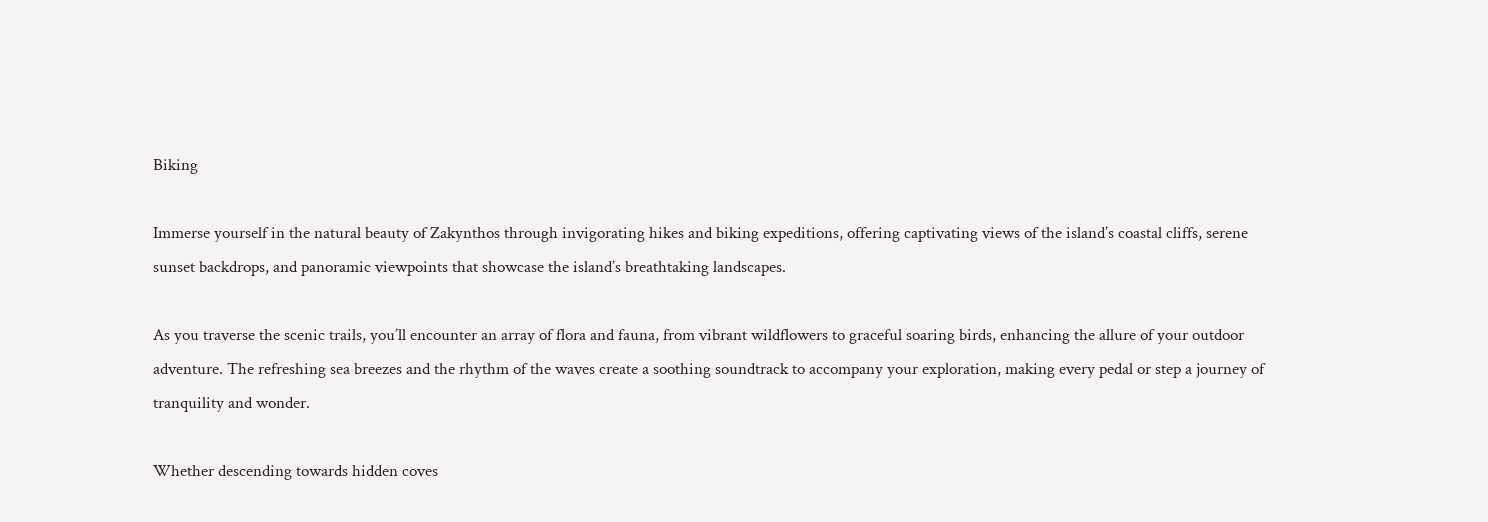Biking

Immerse yourself in the natural beauty of Zakynthos through invigorating hikes and biking expeditions, offering captivating views of the island’s coastal cliffs, serene sunset backdrops, and panoramic viewpoints that showcase the island’s breathtaking landscapes.

As you traverse the scenic trails, you’ll encounter an array of flora and fauna, from vibrant wildflowers to graceful soaring birds, enhancing the allure of your outdoor adventure. The refreshing sea breezes and the rhythm of the waves create a soothing soundtrack to accompany your exploration, making every pedal or step a journey of tranquility and wonder.

Whether descending towards hidden coves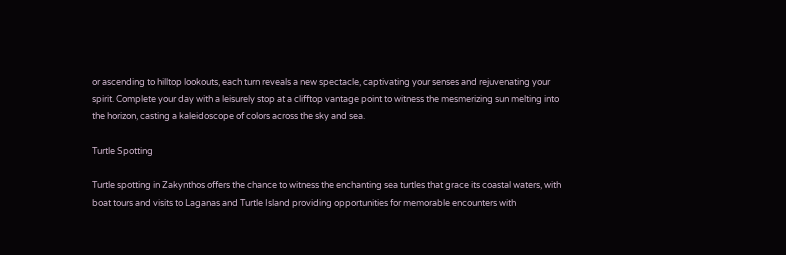or ascending to hilltop lookouts, each turn reveals a new spectacle, captivating your senses and rejuvenating your spirit. Complete your day with a leisurely stop at a clifftop vantage point to witness the mesmerizing sun melting into the horizon, casting a kaleidoscope of colors across the sky and sea.

Turtle Spotting

Turtle spotting in Zakynthos offers the chance to witness the enchanting sea turtles that grace its coastal waters, with boat tours and visits to Laganas and Turtle Island providing opportunities for memorable encounters with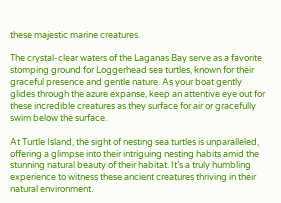these majestic marine creatures.

The crystal-clear waters of the Laganas Bay serve as a favorite stomping ground for Loggerhead sea turtles, known for their graceful presence and gentle nature. As your boat gently glides through the azure expanse, keep an attentive eye out for these incredible creatures as they surface for air or gracefully swim below the surface.

At Turtle Island, the sight of nesting sea turtles is unparalleled, offering a glimpse into their intriguing nesting habits amid the stunning natural beauty of their habitat. It’s a truly humbling experience to witness these ancient creatures thriving in their natural environment.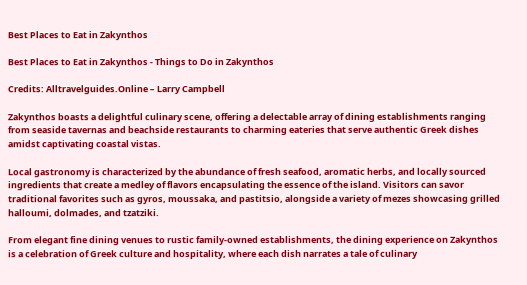Best Places to Eat in Zakynthos

Best Places to Eat in Zakynthos - Things to Do in Zakynthos

Credits: Alltravelguides.Online – Larry Campbell

Zakynthos boasts a delightful culinary scene, offering a delectable array of dining establishments ranging from seaside tavernas and beachside restaurants to charming eateries that serve authentic Greek dishes amidst captivating coastal vistas.

Local gastronomy is characterized by the abundance of fresh seafood, aromatic herbs, and locally sourced ingredients that create a medley of flavors encapsulating the essence of the island. Visitors can savor traditional favorites such as gyros, moussaka, and pastitsio, alongside a variety of mezes showcasing grilled halloumi, dolmades, and tzatziki.

From elegant fine dining venues to rustic family-owned establishments, the dining experience on Zakynthos is a celebration of Greek culture and hospitality, where each dish narrates a tale of culinary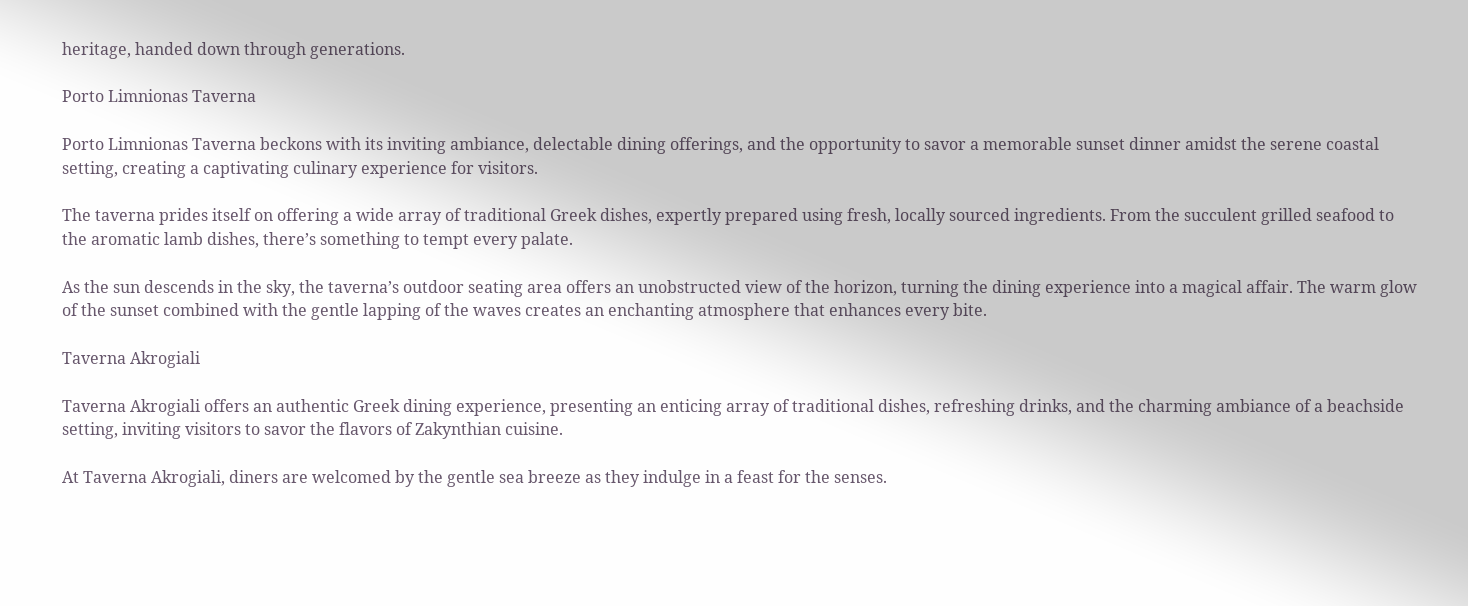heritage, handed down through generations.

Porto Limnionas Taverna

Porto Limnionas Taverna beckons with its inviting ambiance, delectable dining offerings, and the opportunity to savor a memorable sunset dinner amidst the serene coastal setting, creating a captivating culinary experience for visitors.

The taverna prides itself on offering a wide array of traditional Greek dishes, expertly prepared using fresh, locally sourced ingredients. From the succulent grilled seafood to the aromatic lamb dishes, there’s something to tempt every palate.

As the sun descends in the sky, the taverna’s outdoor seating area offers an unobstructed view of the horizon, turning the dining experience into a magical affair. The warm glow of the sunset combined with the gentle lapping of the waves creates an enchanting atmosphere that enhances every bite.

Taverna Akrogiali

Taverna Akrogiali offers an authentic Greek dining experience, presenting an enticing array of traditional dishes, refreshing drinks, and the charming ambiance of a beachside setting, inviting visitors to savor the flavors of Zakynthian cuisine.

At Taverna Akrogiali, diners are welcomed by the gentle sea breeze as they indulge in a feast for the senses.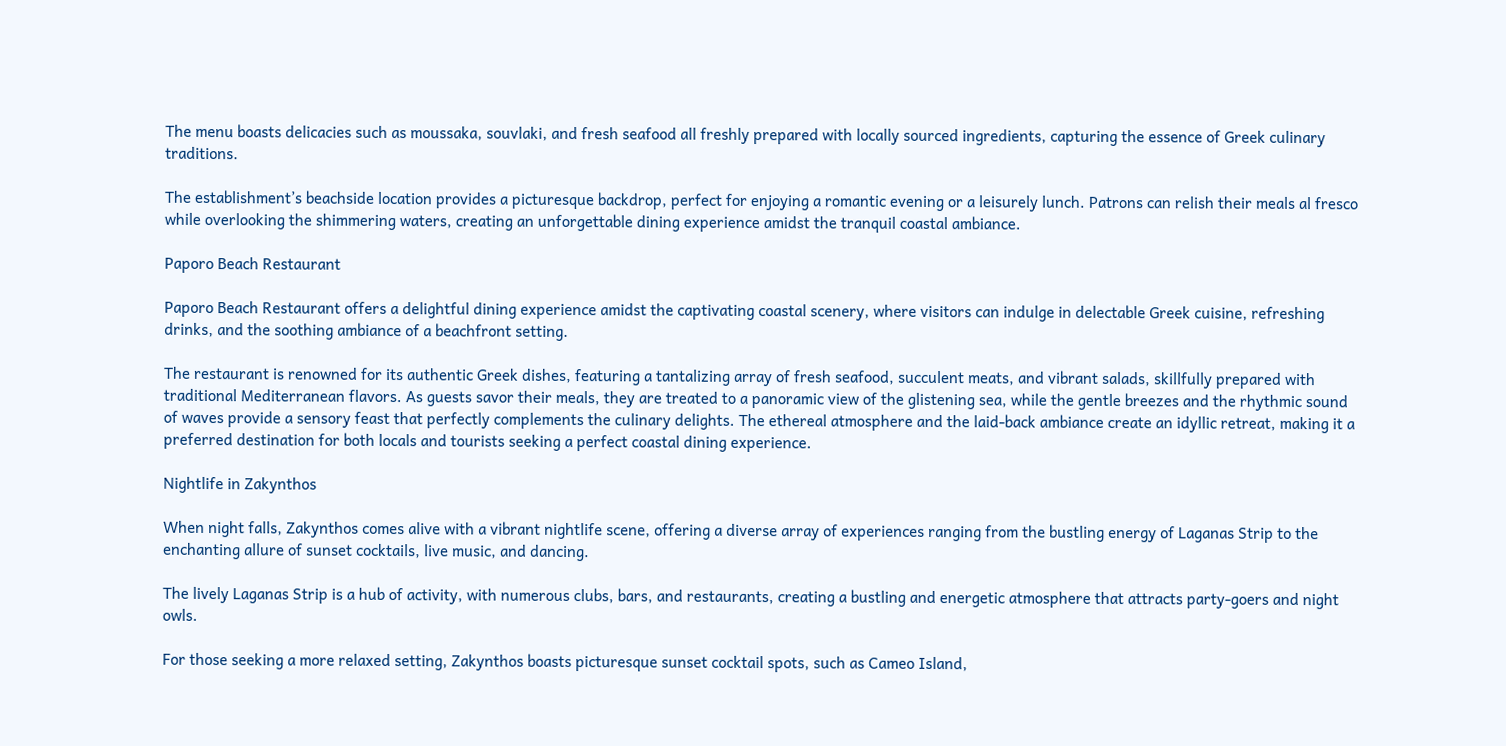The menu boasts delicacies such as moussaka, souvlaki, and fresh seafood all freshly prepared with locally sourced ingredients, capturing the essence of Greek culinary traditions.

The establishment’s beachside location provides a picturesque backdrop, perfect for enjoying a romantic evening or a leisurely lunch. Patrons can relish their meals al fresco while overlooking the shimmering waters, creating an unforgettable dining experience amidst the tranquil coastal ambiance.

Paporo Beach Restaurant

Paporo Beach Restaurant offers a delightful dining experience amidst the captivating coastal scenery, where visitors can indulge in delectable Greek cuisine, refreshing drinks, and the soothing ambiance of a beachfront setting.

The restaurant is renowned for its authentic Greek dishes, featuring a tantalizing array of fresh seafood, succulent meats, and vibrant salads, skillfully prepared with traditional Mediterranean flavors. As guests savor their meals, they are treated to a panoramic view of the glistening sea, while the gentle breezes and the rhythmic sound of waves provide a sensory feast that perfectly complements the culinary delights. The ethereal atmosphere and the laid-back ambiance create an idyllic retreat, making it a preferred destination for both locals and tourists seeking a perfect coastal dining experience.

Nightlife in Zakynthos

When night falls, Zakynthos comes alive with a vibrant nightlife scene, offering a diverse array of experiences ranging from the bustling energy of Laganas Strip to the enchanting allure of sunset cocktails, live music, and dancing.

The lively Laganas Strip is a hub of activity, with numerous clubs, bars, and restaurants, creating a bustling and energetic atmosphere that attracts party-goers and night owls.

For those seeking a more relaxed setting, Zakynthos boasts picturesque sunset cocktail spots, such as Cameo Island,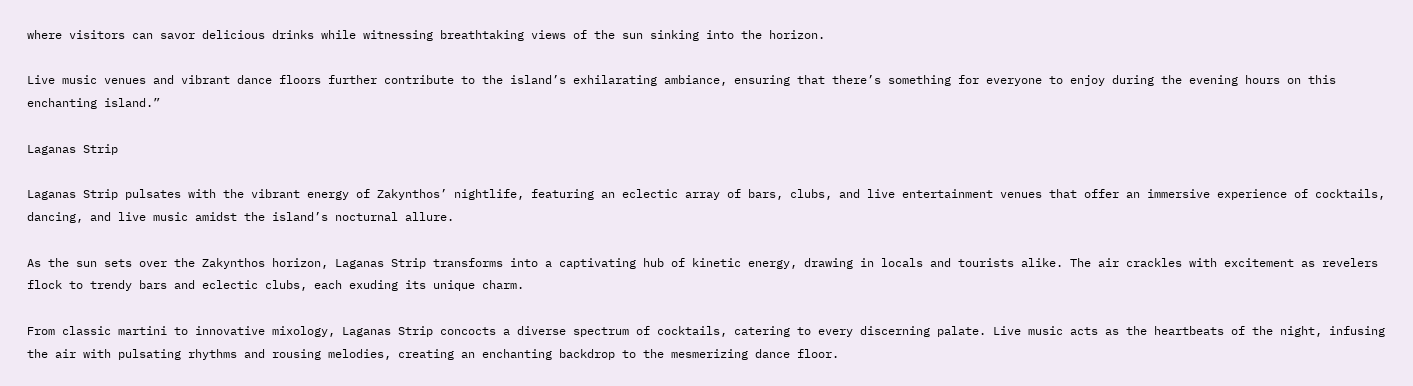where visitors can savor delicious drinks while witnessing breathtaking views of the sun sinking into the horizon.

Live music venues and vibrant dance floors further contribute to the island’s exhilarating ambiance, ensuring that there’s something for everyone to enjoy during the evening hours on this enchanting island.”

Laganas Strip

Laganas Strip pulsates with the vibrant energy of Zakynthos’ nightlife, featuring an eclectic array of bars, clubs, and live entertainment venues that offer an immersive experience of cocktails, dancing, and live music amidst the island’s nocturnal allure.

As the sun sets over the Zakynthos horizon, Laganas Strip transforms into a captivating hub of kinetic energy, drawing in locals and tourists alike. The air crackles with excitement as revelers flock to trendy bars and eclectic clubs, each exuding its unique charm.

From classic martini to innovative mixology, Laganas Strip concocts a diverse spectrum of cocktails, catering to every discerning palate. Live music acts as the heartbeats of the night, infusing the air with pulsating rhythms and rousing melodies, creating an enchanting backdrop to the mesmerizing dance floor.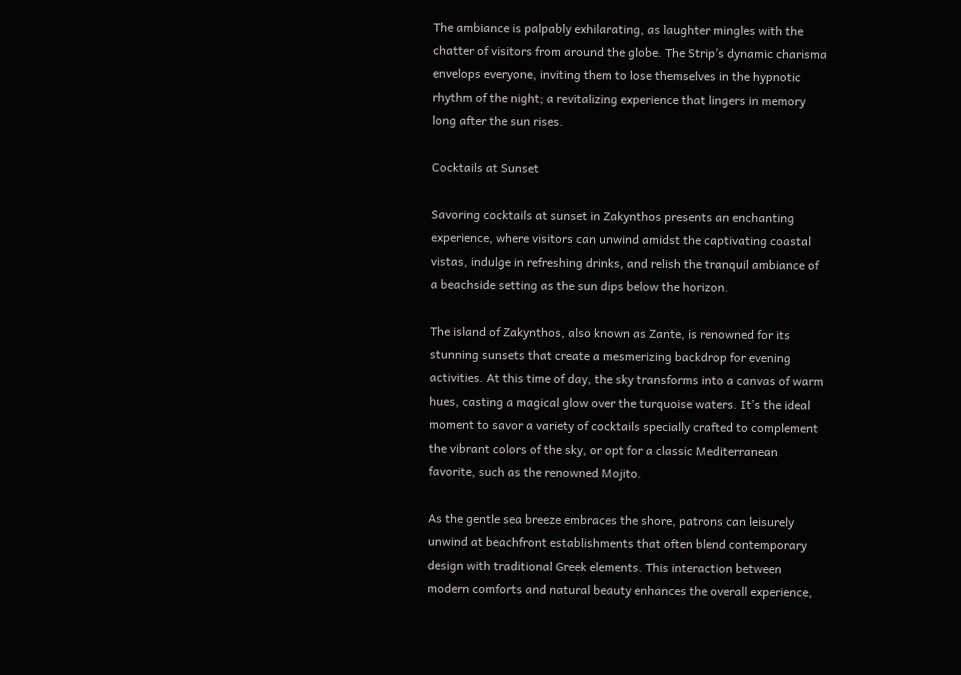The ambiance is palpably exhilarating, as laughter mingles with the chatter of visitors from around the globe. The Strip’s dynamic charisma envelops everyone, inviting them to lose themselves in the hypnotic rhythm of the night; a revitalizing experience that lingers in memory long after the sun rises.

Cocktails at Sunset

Savoring cocktails at sunset in Zakynthos presents an enchanting experience, where visitors can unwind amidst the captivating coastal vistas, indulge in refreshing drinks, and relish the tranquil ambiance of a beachside setting as the sun dips below the horizon.

The island of Zakynthos, also known as Zante, is renowned for its stunning sunsets that create a mesmerizing backdrop for evening activities. At this time of day, the sky transforms into a canvas of warm hues, casting a magical glow over the turquoise waters. It’s the ideal moment to savor a variety of cocktails specially crafted to complement the vibrant colors of the sky, or opt for a classic Mediterranean favorite, such as the renowned Mojito.

As the gentle sea breeze embraces the shore, patrons can leisurely unwind at beachfront establishments that often blend contemporary design with traditional Greek elements. This interaction between modern comforts and natural beauty enhances the overall experience,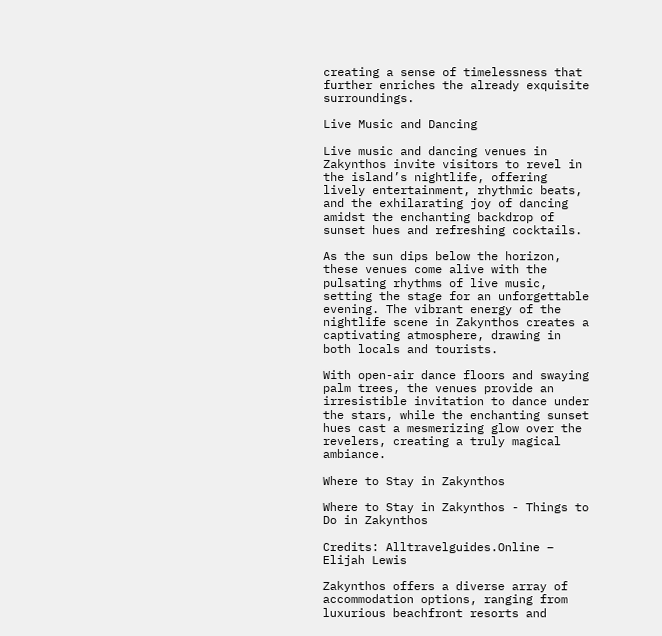creating a sense of timelessness that further enriches the already exquisite surroundings.

Live Music and Dancing

Live music and dancing venues in Zakynthos invite visitors to revel in the island’s nightlife, offering lively entertainment, rhythmic beats, and the exhilarating joy of dancing amidst the enchanting backdrop of sunset hues and refreshing cocktails.

As the sun dips below the horizon, these venues come alive with the pulsating rhythms of live music, setting the stage for an unforgettable evening. The vibrant energy of the nightlife scene in Zakynthos creates a captivating atmosphere, drawing in both locals and tourists.

With open-air dance floors and swaying palm trees, the venues provide an irresistible invitation to dance under the stars, while the enchanting sunset hues cast a mesmerizing glow over the revelers, creating a truly magical ambiance.

Where to Stay in Zakynthos

Where to Stay in Zakynthos - Things to Do in Zakynthos

Credits: Alltravelguides.Online – Elijah Lewis

Zakynthos offers a diverse array of accommodation options, ranging from luxurious beachfront resorts and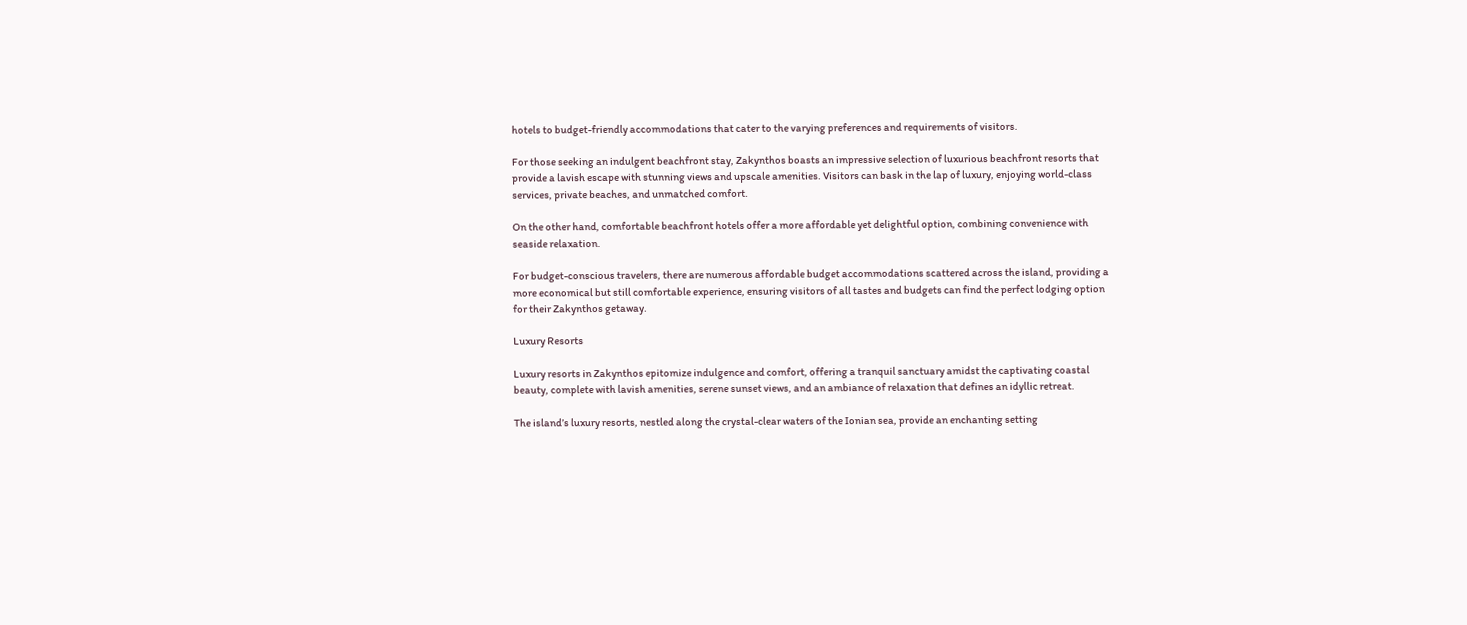hotels to budget-friendly accommodations that cater to the varying preferences and requirements of visitors.

For those seeking an indulgent beachfront stay, Zakynthos boasts an impressive selection of luxurious beachfront resorts that provide a lavish escape with stunning views and upscale amenities. Visitors can bask in the lap of luxury, enjoying world-class services, private beaches, and unmatched comfort.

On the other hand, comfortable beachfront hotels offer a more affordable yet delightful option, combining convenience with seaside relaxation.

For budget-conscious travelers, there are numerous affordable budget accommodations scattered across the island, providing a more economical but still comfortable experience, ensuring visitors of all tastes and budgets can find the perfect lodging option for their Zakynthos getaway.

Luxury Resorts

Luxury resorts in Zakynthos epitomize indulgence and comfort, offering a tranquil sanctuary amidst the captivating coastal beauty, complete with lavish amenities, serene sunset views, and an ambiance of relaxation that defines an idyllic retreat.

The island’s luxury resorts, nestled along the crystal-clear waters of the Ionian sea, provide an enchanting setting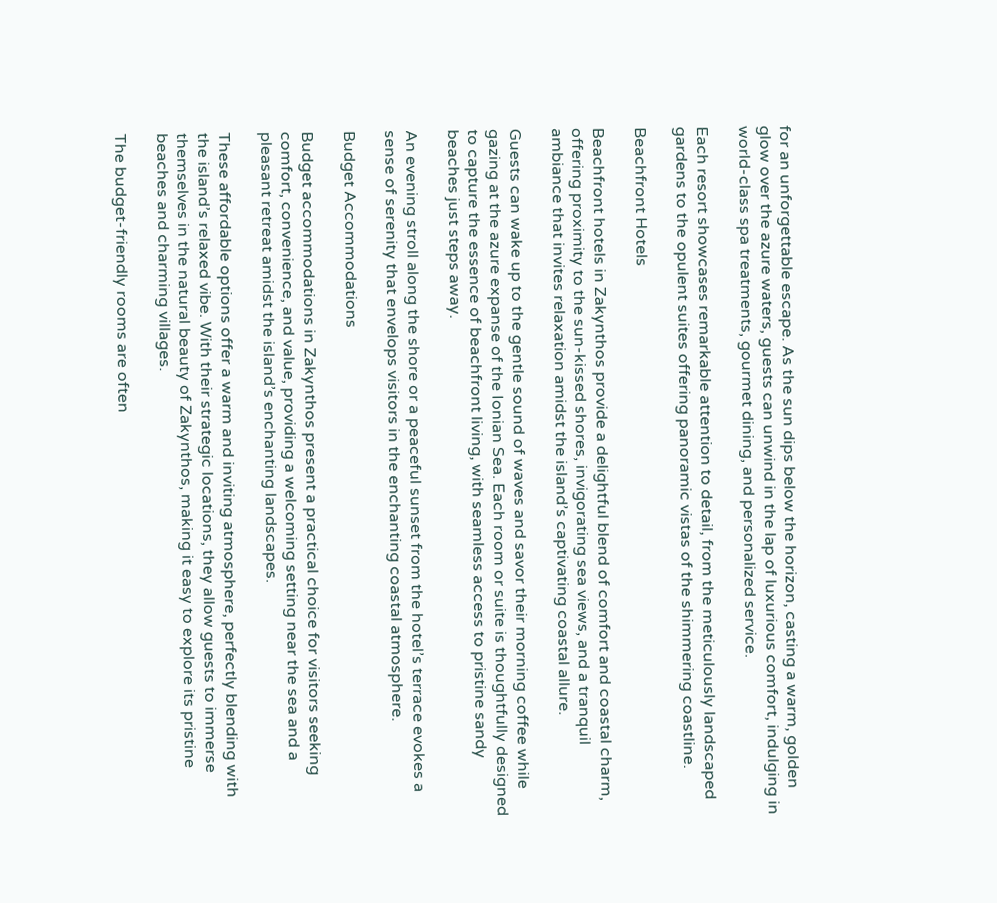for an unforgettable escape. As the sun dips below the horizon, casting a warm, golden glow over the azure waters, guests can unwind in the lap of luxurious comfort, indulging in world-class spa treatments, gourmet dining, and personalized service.

Each resort showcases remarkable attention to detail, from the meticulously landscaped gardens to the opulent suites offering panoramic vistas of the shimmering coastline.

Beachfront Hotels

Beachfront hotels in Zakynthos provide a delightful blend of comfort and coastal charm, offering proximity to the sun-kissed shores, invigorating sea views, and a tranquil ambiance that invites relaxation amidst the island’s captivating coastal allure.

Guests can wake up to the gentle sound of waves and savor their morning coffee while gazing at the azure expanse of the Ionian Sea. Each room or suite is thoughtfully designed to capture the essence of beachfront living, with seamless access to pristine sandy beaches just steps away.

An evening stroll along the shore or a peaceful sunset from the hotel’s terrace evokes a sense of serenity that envelops visitors in the enchanting coastal atmosphere.

Budget Accommodations

Budget accommodations in Zakynthos present a practical choice for visitors seeking comfort, convenience, and value, providing a welcoming setting near the sea and a pleasant retreat amidst the island’s enchanting landscapes.

These affordable options offer a warm and inviting atmosphere, perfectly blending with the island’s relaxed vibe. With their strategic locations, they allow guests to immerse themselves in the natural beauty of Zakynthos, making it easy to explore its pristine beaches and charming villages.

The budget-friendly rooms are often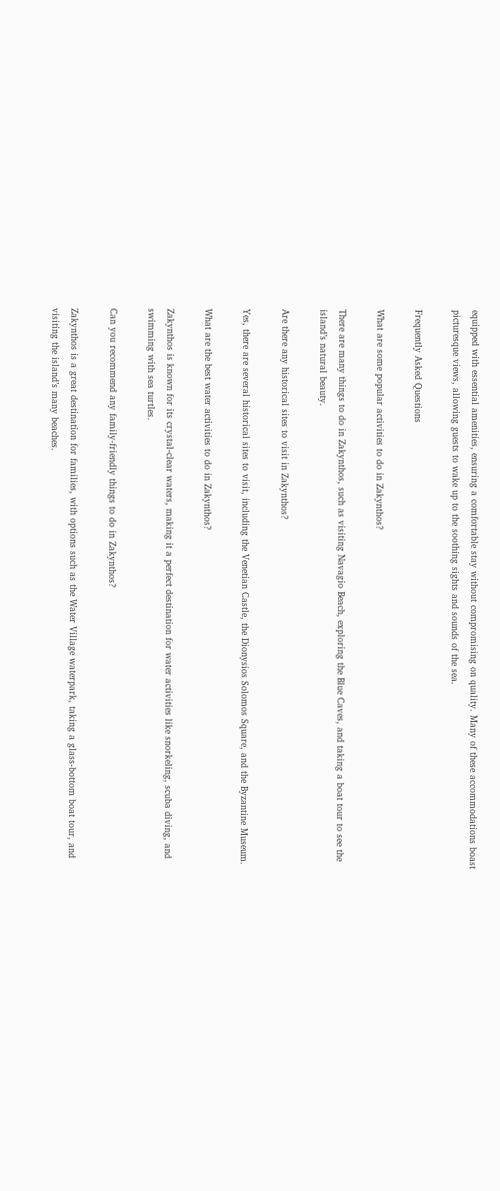equipped with essential amenities, ensuring a comfortable stay without compromising on quality. Many of these accommodations boast picturesque views, allowing guests to wake up to the soothing sights and sounds of the sea.

Frequently Asked Questions

What are some popular activities to do in Zakynthos?

There are many things to do in Zakynthos, such as visiting Navagio Beach, exploring the Blue Caves, and taking a boat tour to see the island’s natural beauty.

Are there any historical sites to visit in Zakynthos?

Yes, there are several historical sites to visit, including the Venetian Castle, the Dionysios Solomos Square, and the Byzantine Museum.

What are the best water activities to do in Zakynthos?

Zakynthos is known for its crystal-clear waters, making it a perfect destination for water activities like snorkeling, scuba diving, and swimming with sea turtles.

Can you recommend any family-friendly things to do in Zakynthos?

Zakynthos is a great destination for families, with options such as the Water Village waterpark, taking a glass-bottom boat tour, and visiting the island’s many beaches.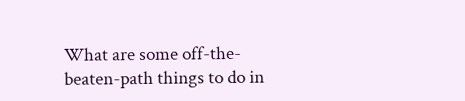What are some off-the-beaten-path things to do in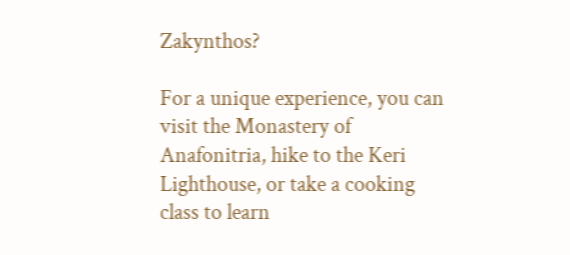Zakynthos?

For a unique experience, you can visit the Monastery of Anafonitria, hike to the Keri Lighthouse, or take a cooking class to learn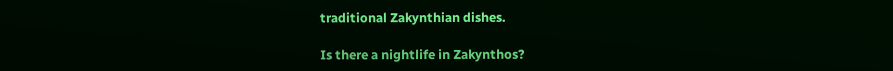traditional Zakynthian dishes.

Is there a nightlife in Zakynthos?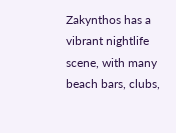Zakynthos has a vibrant nightlife scene, with many beach bars, clubs,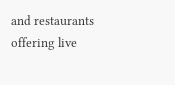and restaurants offering live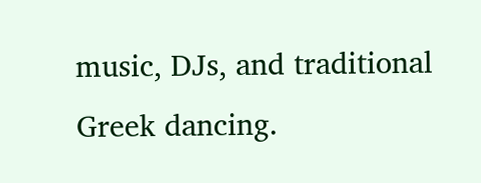music, DJs, and traditional Greek dancing.